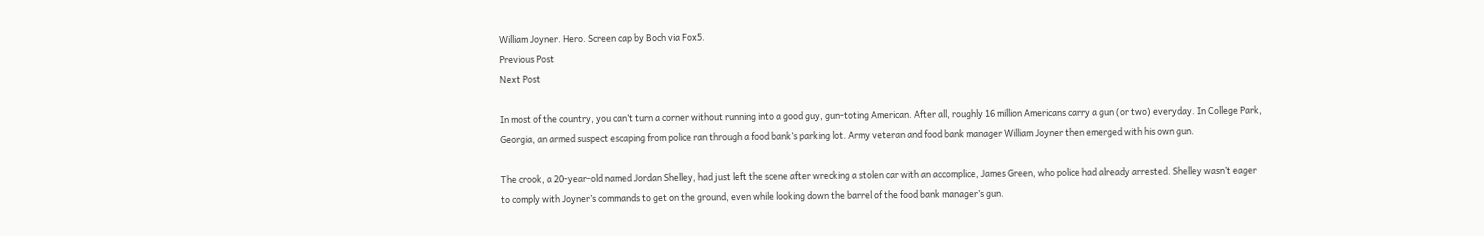William Joyner. Hero. Screen cap by Boch via Fox5.
Previous Post
Next Post

In most of the country, you can’t turn a corner without running into a good guy, gun-toting American. After all, roughly 16 million Americans carry a gun (or two) everyday. In College Park, Georgia, an armed suspect escaping from police ran through a food bank’s parking lot. Army veteran and food bank manager William Joyner then emerged with his own gun.

The crook, a 20-year-old named Jordan Shelley, had just left the scene after wrecking a stolen car with an accomplice, James Green, who police had already arrested. Shelley wasn’t eager to comply with Joyner’s commands to get on the ground, even while looking down the barrel of the food bank manager’s gun.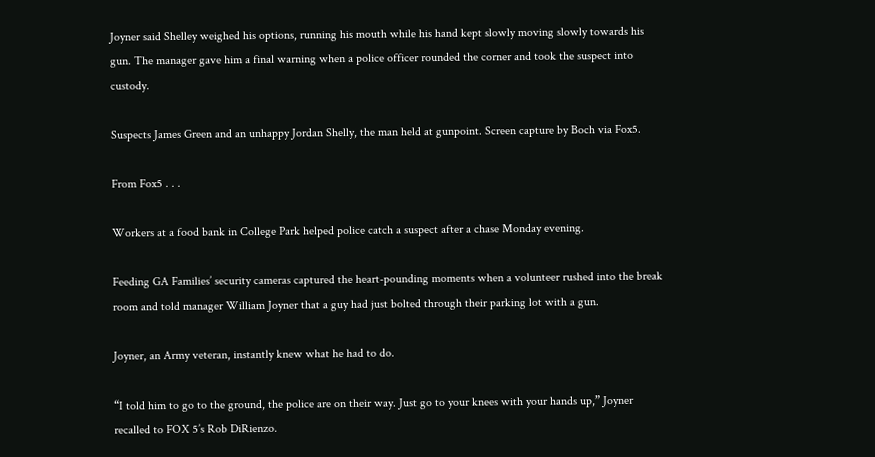Joyner said Shelley weighed his options, running his mouth while his hand kept slowly moving slowly towards his gun. The manager gave him a final warning when a police officer rounded the corner and took the suspect into custody.

Suspects James Green and an unhappy Jordan Shelly, the man held at gunpoint. Screen capture by Boch via Fox5.

From Fox5 . . .

Workers at a food bank in College Park helped police catch a suspect after a chase Monday evening.

Feeding GA Families’ security cameras captured the heart-pounding moments when a volunteer rushed into the break room and told manager William Joyner that a guy had just bolted through their parking lot with a gun.

Joyner, an Army veteran, instantly knew what he had to do.

“I told him to go to the ground, the police are on their way. Just go to your knees with your hands up,” Joyner recalled to FOX 5’s Rob DiRienzo.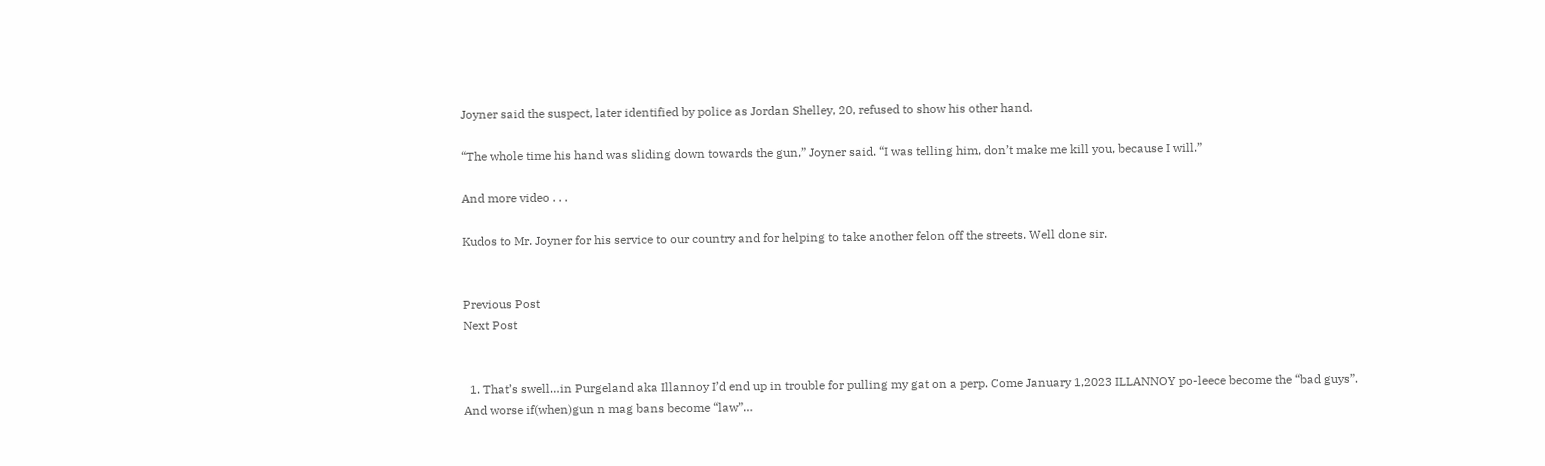Joyner said the suspect, later identified by police as Jordan Shelley, 20, refused to show his other hand.

“The whole time his hand was sliding down towards the gun,” Joyner said. “I was telling him, don’t make me kill you, because I will.”

And more video . . .

Kudos to Mr. Joyner for his service to our country and for helping to take another felon off the streets. Well done sir.


Previous Post
Next Post


  1. That’s swell…in Purgeland aka Illannoy I’d end up in trouble for pulling my gat on a perp. Come January 1,2023 ILLANNOY po-leece become the “bad guys”. And worse if(when)gun n mag bans become “law”…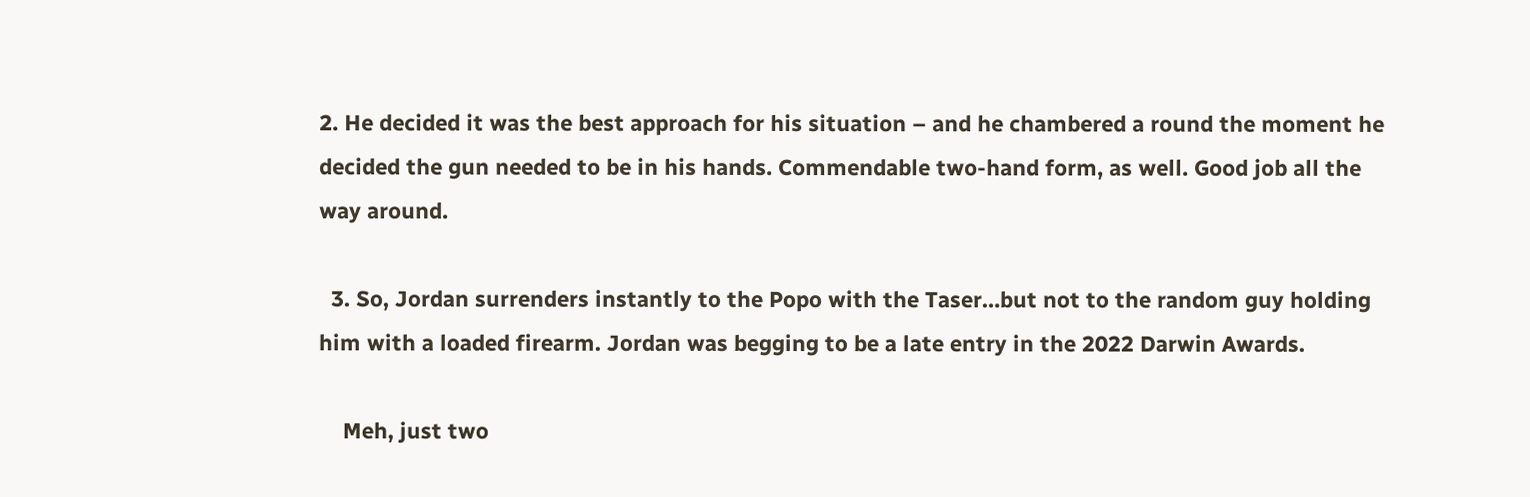2. He decided it was the best approach for his situation – and he chambered a round the moment he decided the gun needed to be in his hands. Commendable two-hand form, as well. Good job all the way around.

  3. So, Jordan surrenders instantly to the Popo with the Taser…but not to the random guy holding him with a loaded firearm. Jordan was begging to be a late entry in the 2022 Darwin Awards.

    Meh, just two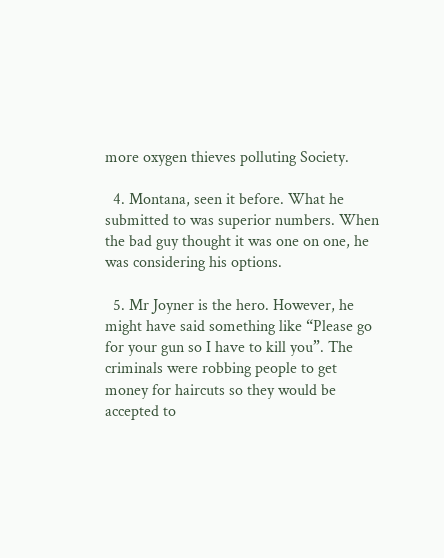more oxygen thieves polluting Society.

  4. Montana, seen it before. What he submitted to was superior numbers. When the bad guy thought it was one on one, he was considering his options.

  5. Mr Joyner is the hero. However, he might have said something like “Please go for your gun so I have to kill you”. The criminals were robbing people to get money for haircuts so they would be accepted to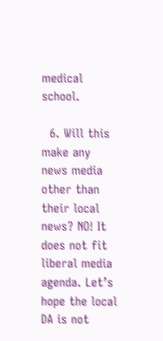medical school.

  6. Will this make any news media other than their local news? NO! It does not fit liberal media agenda. Let’s hope the local DA is not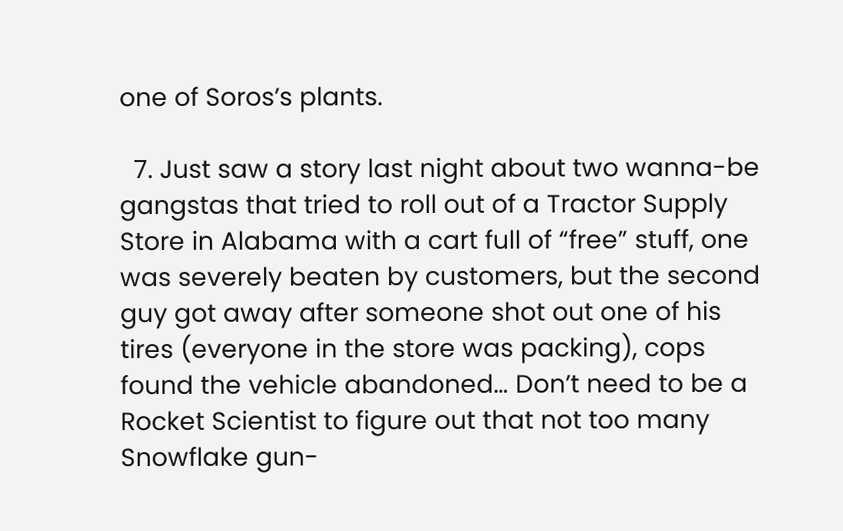one of Soros’s plants.

  7. Just saw a story last night about two wanna-be gangstas that tried to roll out of a Tractor Supply Store in Alabama with a cart full of “free” stuff, one was severely beaten by customers, but the second guy got away after someone shot out one of his tires (everyone in the store was packing), cops found the vehicle abandoned… Don’t need to be a Rocket Scientist to figure out that not too many Snowflake gun-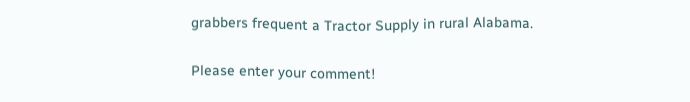grabbers frequent a Tractor Supply in rural Alabama.


Please enter your comment!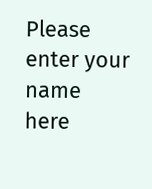Please enter your name here